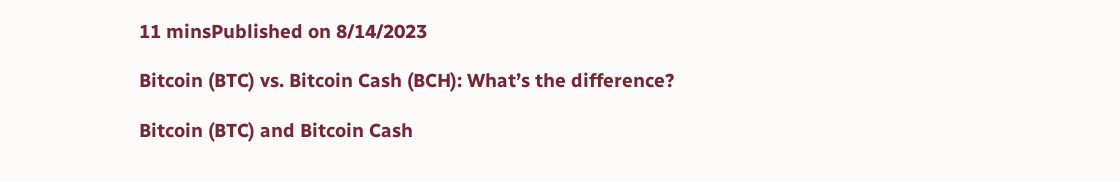11 minsPublished on 8/14/2023

Bitcoin (BTC) vs. Bitcoin Cash (BCH): What’s the difference?

Bitcoin (BTC) and Bitcoin Cash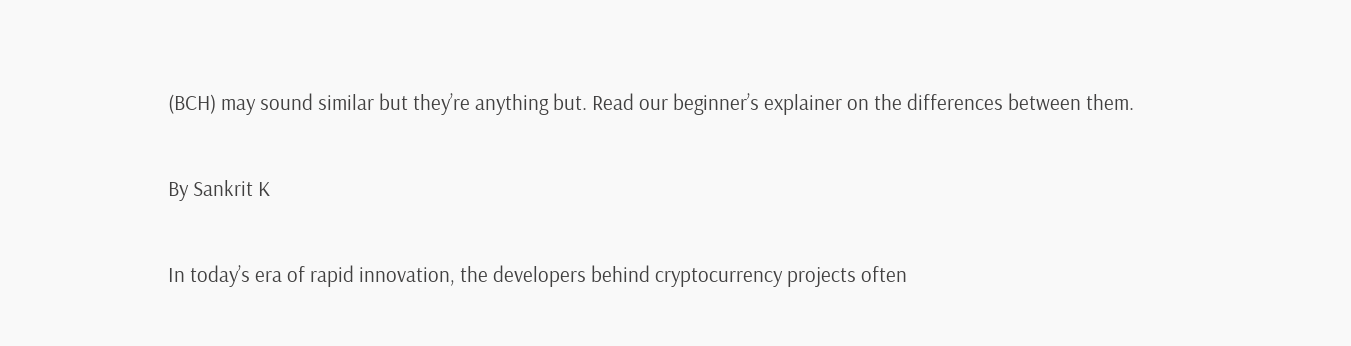(BCH) may sound similar but they’re anything but. Read our beginner’s explainer on the differences between them.

By Sankrit K

In today’s era of rapid innovation, the developers behind cryptocurrency projects often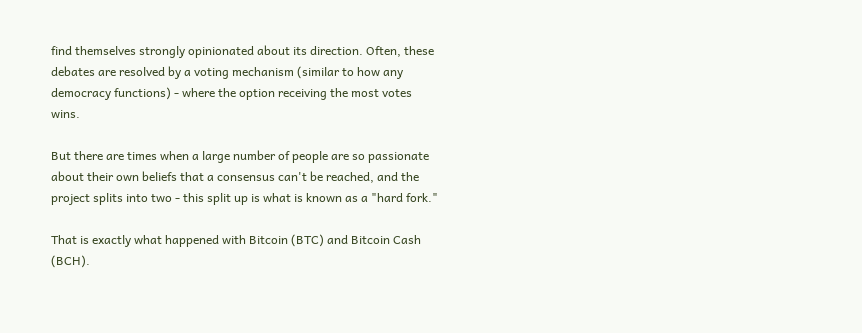find themselves strongly opinionated about its direction. Often, these debates are resolved by a voting mechanism (similar to how any democracy functions) - where the option receiving the most votes wins.

But there are times when a large number of people are so passionate about their own beliefs that a consensus can't be reached, and the project splits into two - this split up is what is known as a "hard fork."

That is exactly what happened with Bitcoin (BTC) and Bitcoin Cash (BCH).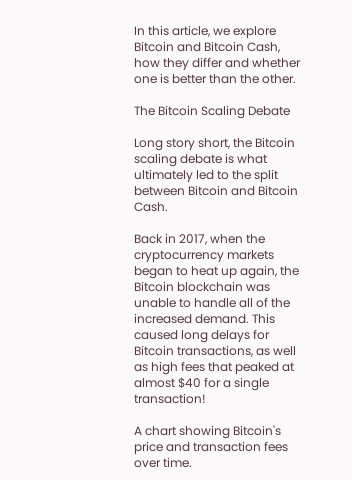In this article, we explore Bitcoin and Bitcoin Cash, how they differ and whether one is better than the other.

The Bitcoin Scaling Debate

Long story short, the Bitcoin scaling debate is what ultimately led to the split between Bitcoin and Bitcoin Cash.

Back in 2017, when the cryptocurrency markets began to heat up again, the Bitcoin blockchain was unable to handle all of the increased demand. This caused long delays for Bitcoin transactions, as well as high fees that peaked at almost $40 for a single transaction!

A chart showing Bitcoin's price and transaction fees over time.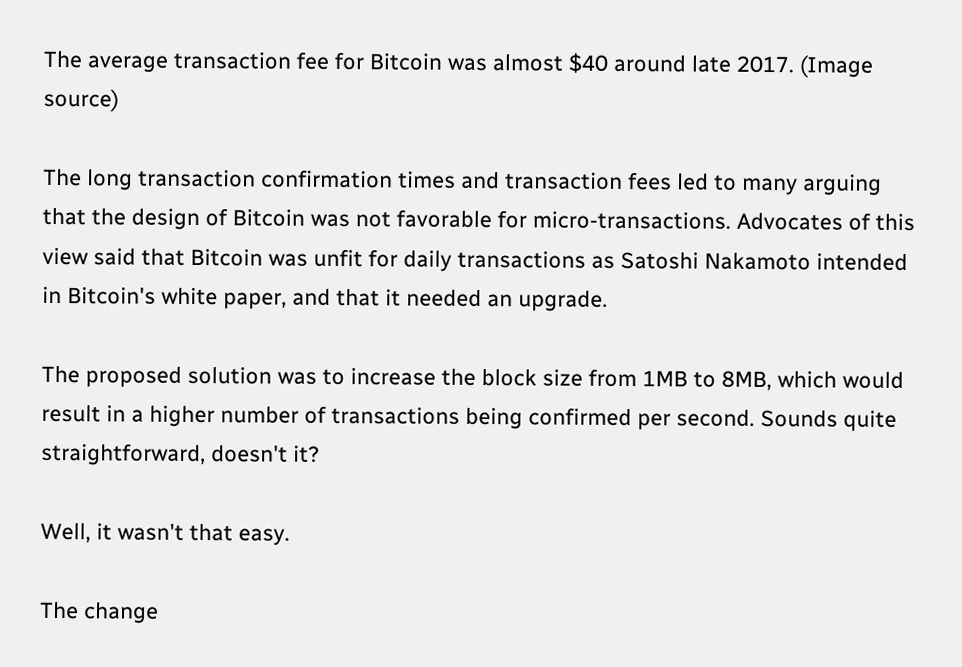The average transaction fee for Bitcoin was almost $40 around late 2017. (Image source)

The long transaction confirmation times and transaction fees led to many arguing that the design of Bitcoin was not favorable for micro-transactions. Advocates of this view said that Bitcoin was unfit for daily transactions as Satoshi Nakamoto intended in Bitcoin's white paper, and that it needed an upgrade.

The proposed solution was to increase the block size from 1MB to 8MB, which would result in a higher number of transactions being confirmed per second. Sounds quite straightforward, doesn't it?

Well, it wasn't that easy.

The change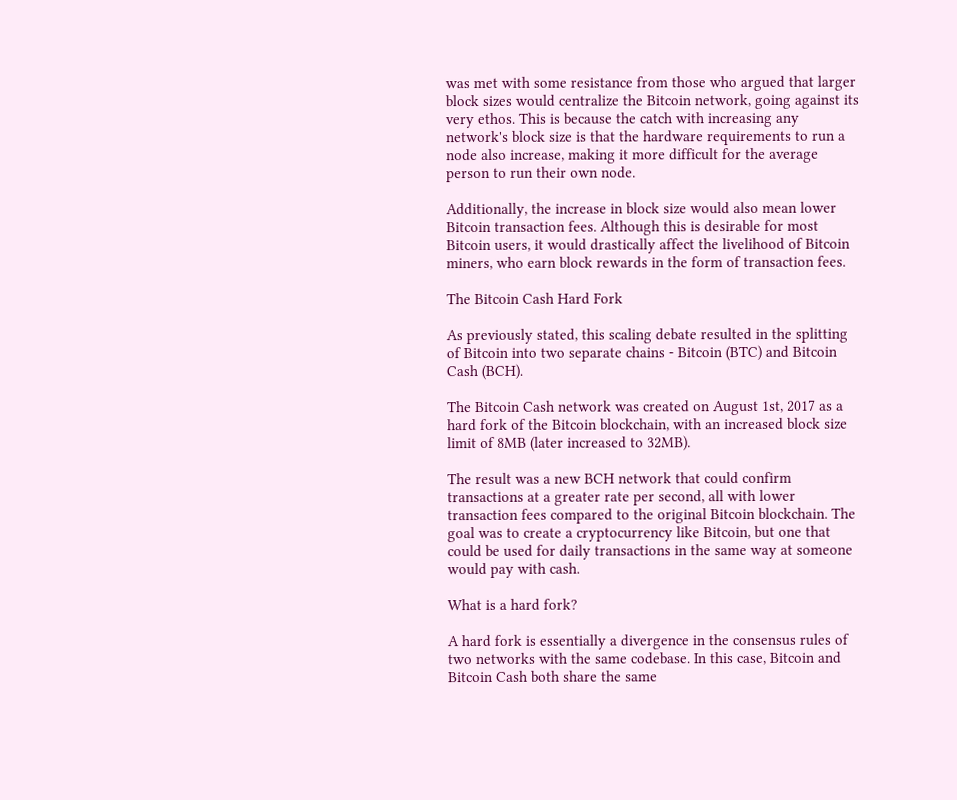was met with some resistance from those who argued that larger block sizes would centralize the Bitcoin network, going against its very ethos. This is because the catch with increasing any network's block size is that the hardware requirements to run a node also increase, making it more difficult for the average person to run their own node.

Additionally, the increase in block size would also mean lower Bitcoin transaction fees. Although this is desirable for most Bitcoin users, it would drastically affect the livelihood of Bitcoin miners, who earn block rewards in the form of transaction fees.

The Bitcoin Cash Hard Fork

As previously stated, this scaling debate resulted in the splitting of Bitcoin into two separate chains - Bitcoin (BTC) and Bitcoin Cash (BCH).

The Bitcoin Cash network was created on August 1st, 2017 as a hard fork of the Bitcoin blockchain, with an increased block size limit of 8MB (later increased to 32MB).

The result was a new BCH network that could confirm transactions at a greater rate per second, all with lower transaction fees compared to the original Bitcoin blockchain. The goal was to create a cryptocurrency like Bitcoin, but one that could be used for daily transactions in the same way at someone would pay with cash.

What is a hard fork?

A hard fork is essentially a divergence in the consensus rules of two networks with the same codebase. In this case, Bitcoin and Bitcoin Cash both share the same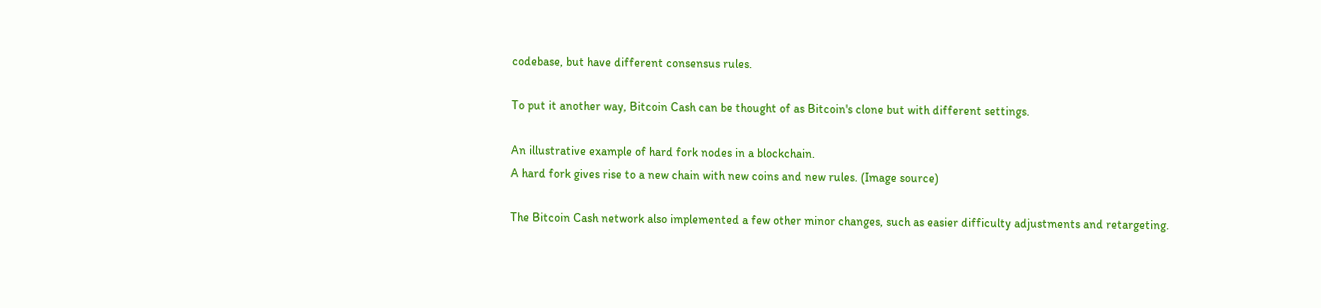codebase, but have different consensus rules.

To put it another way, Bitcoin Cash can be thought of as Bitcoin's clone but with different settings.

An illustrative example of hard fork nodes in a blockchain.
A hard fork gives rise to a new chain with new coins and new rules. (Image source)

The Bitcoin Cash network also implemented a few other minor changes, such as easier difficulty adjustments and retargeting.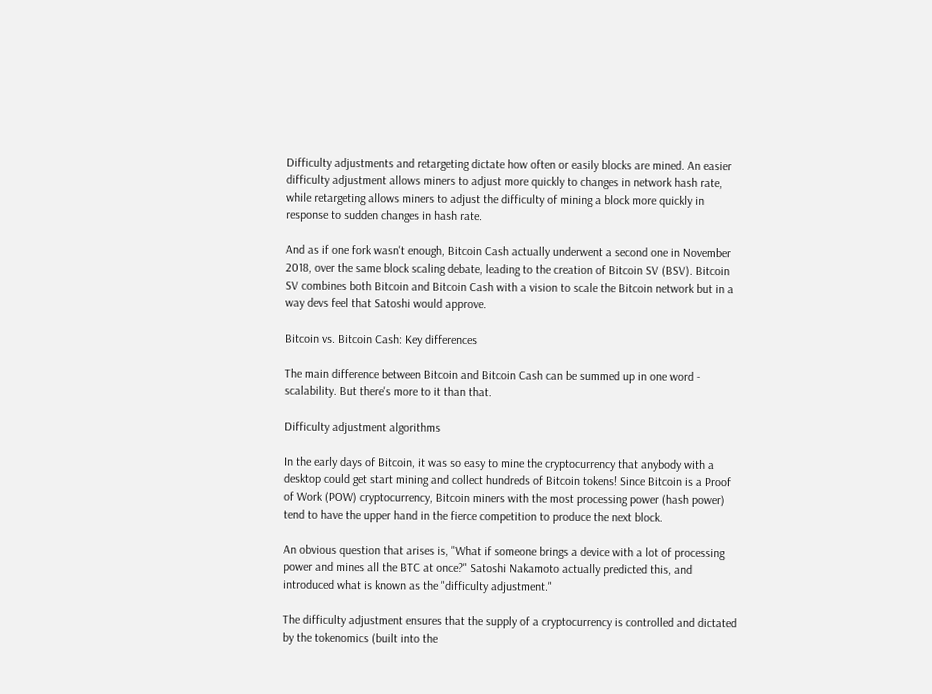Difficulty adjustments and retargeting dictate how often or easily blocks are mined. An easier difficulty adjustment allows miners to adjust more quickly to changes in network hash rate, while retargeting allows miners to adjust the difficulty of mining a block more quickly in response to sudden changes in hash rate.

And as if one fork wasn't enough, Bitcoin Cash actually underwent a second one in November 2018, over the same block scaling debate, leading to the creation of Bitcoin SV (BSV). Bitcoin SV combines both Bitcoin and Bitcoin Cash with a vision to scale the Bitcoin network but in a way devs feel that Satoshi would approve.

Bitcoin vs. Bitcoin Cash: Key differences

The main difference between Bitcoin and Bitcoin Cash can be summed up in one word - scalability. But there's more to it than that.

Difficulty adjustment algorithms

In the early days of Bitcoin, it was so easy to mine the cryptocurrency that anybody with a desktop could get start mining and collect hundreds of Bitcoin tokens! Since Bitcoin is a Proof of Work (POW) cryptocurrency, Bitcoin miners with the most processing power (hash power) tend to have the upper hand in the fierce competition to produce the next block.

An obvious question that arises is, "What if someone brings a device with a lot of processing power and mines all the BTC at once?" Satoshi Nakamoto actually predicted this, and introduced what is known as the "difficulty adjustment."

The difficulty adjustment ensures that the supply of a cryptocurrency is controlled and dictated by the tokenomics (built into the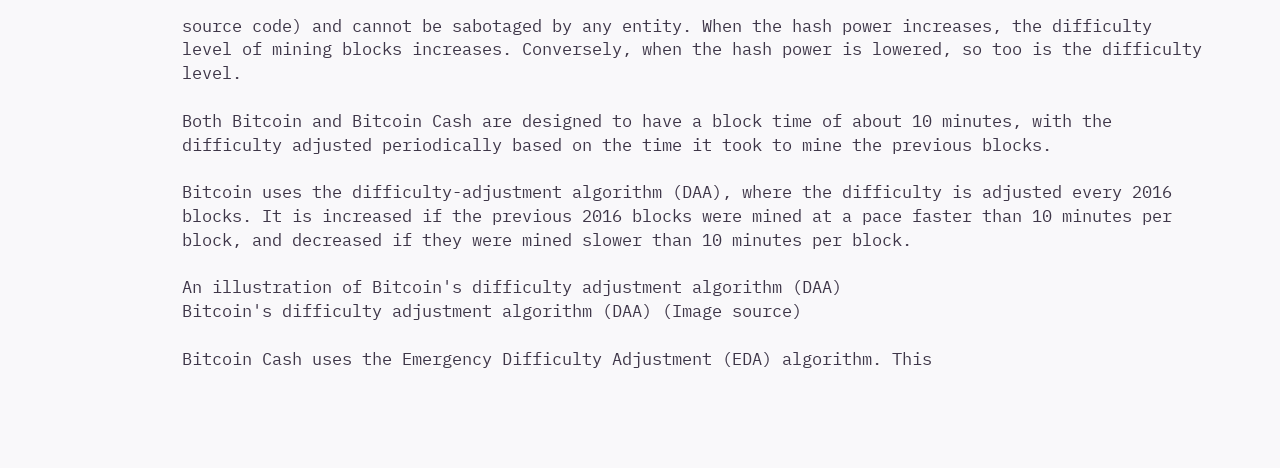source code) and cannot be sabotaged by any entity. When the hash power increases, the difficulty level of mining blocks increases. Conversely, when the hash power is lowered, so too is the difficulty level.

Both Bitcoin and Bitcoin Cash are designed to have a block time of about 10 minutes, with the difficulty adjusted periodically based on the time it took to mine the previous blocks.

Bitcoin uses the difficulty-adjustment algorithm (DAA), where the difficulty is adjusted every 2016 blocks. It is increased if the previous 2016 blocks were mined at a pace faster than 10 minutes per block, and decreased if they were mined slower than 10 minutes per block.

An illustration of Bitcoin's difficulty adjustment algorithm (DAA)
Bitcoin's difficulty adjustment algorithm (DAA) (Image source)

Bitcoin Cash uses the Emergency Difficulty Adjustment (EDA) algorithm. This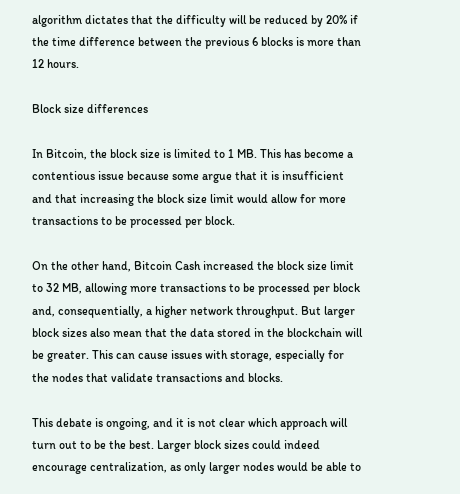algorithm dictates that the difficulty will be reduced by 20% if the time difference between the previous 6 blocks is more than 12 hours.

Block size differences

In Bitcoin, the block size is limited to 1 MB. This has become a contentious issue because some argue that it is insufficient and that increasing the block size limit would allow for more transactions to be processed per block.

On the other hand, Bitcoin Cash increased the block size limit to 32 MB, allowing more transactions to be processed per block and, consequentially, a higher network throughput. But larger block sizes also mean that the data stored in the blockchain will be greater. This can cause issues with storage, especially for the nodes that validate transactions and blocks.

This debate is ongoing, and it is not clear which approach will turn out to be the best. Larger block sizes could indeed encourage centralization, as only larger nodes would be able to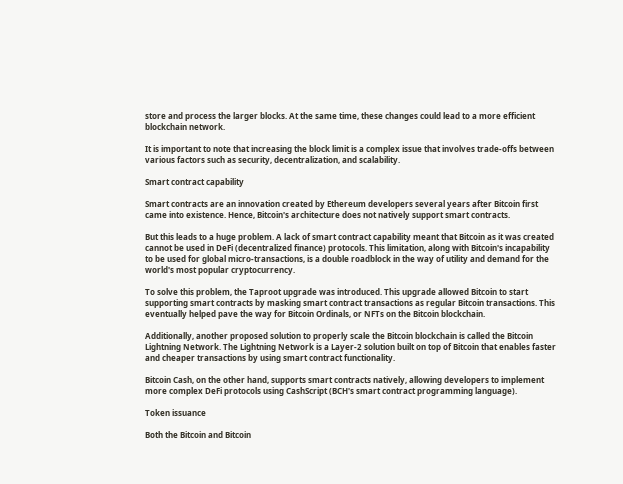store and process the larger blocks. At the same time, these changes could lead to a more efficient blockchain network.

It is important to note that increasing the block limit is a complex issue that involves trade-offs between various factors such as security, decentralization, and scalability.

Smart contract capability

Smart contracts are an innovation created by Ethereum developers several years after Bitcoin first came into existence. Hence, Bitcoin's architecture does not natively support smart contracts.

But this leads to a huge problem. A lack of smart contract capability meant that Bitcoin as it was created cannot be used in DeFi (decentralized finance) protocols. This limitation, along with Bitcoin's incapability to be used for global micro-transactions, is a double roadblock in the way of utility and demand for the world's most popular cryptocurrency.

To solve this problem, the Taproot upgrade was introduced. This upgrade allowed Bitcoin to start supporting smart contracts by masking smart contract transactions as regular Bitcoin transactions. This eventually helped pave the way for Bitcoin Ordinals, or NFTs on the Bitcoin blockchain.

Additionally, another proposed solution to properly scale the Bitcoin blockchain is called the Bitcoin Lightning Network. The Lightning Network is a Layer-2 solution built on top of Bitcoin that enables faster and cheaper transactions by using smart contract functionality.

Bitcoin Cash, on the other hand, supports smart contracts natively, allowing developers to implement more complex DeFi protocols using CashScript (BCH's smart contract programming language).

Token issuance

Both the Bitcoin and Bitcoin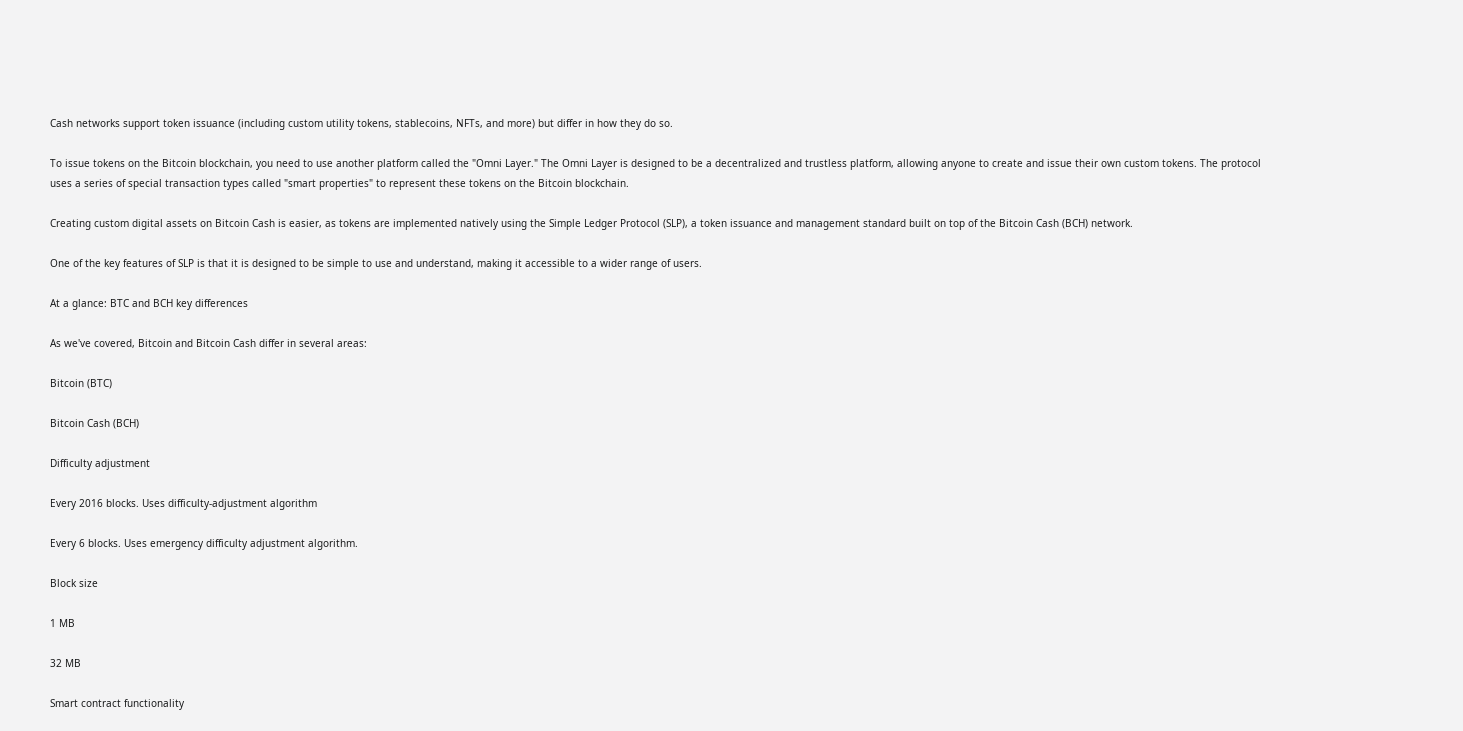Cash networks support token issuance (including custom utility tokens, stablecoins, NFTs, and more) but differ in how they do so.

To issue tokens on the Bitcoin blockchain, you need to use another platform called the "Omni Layer." The Omni Layer is designed to be a decentralized and trustless platform, allowing anyone to create and issue their own custom tokens. The protocol uses a series of special transaction types called "smart properties" to represent these tokens on the Bitcoin blockchain.

Creating custom digital assets on Bitcoin Cash is easier, as tokens are implemented natively using the Simple Ledger Protocol (SLP), a token issuance and management standard built on top of the Bitcoin Cash (BCH) network.

One of the key features of SLP is that it is designed to be simple to use and understand, making it accessible to a wider range of users.

At a glance: BTC and BCH key differences

As we've covered, Bitcoin and Bitcoin Cash differ in several areas:

Bitcoin (BTC)

Bitcoin Cash (BCH)

Difficulty adjustment

Every 2016 blocks. Uses difficulty-adjustment algorithm

Every 6 blocks. Uses emergency difficulty adjustment algorithm.

Block size

1 MB

32 MB

Smart contract functionality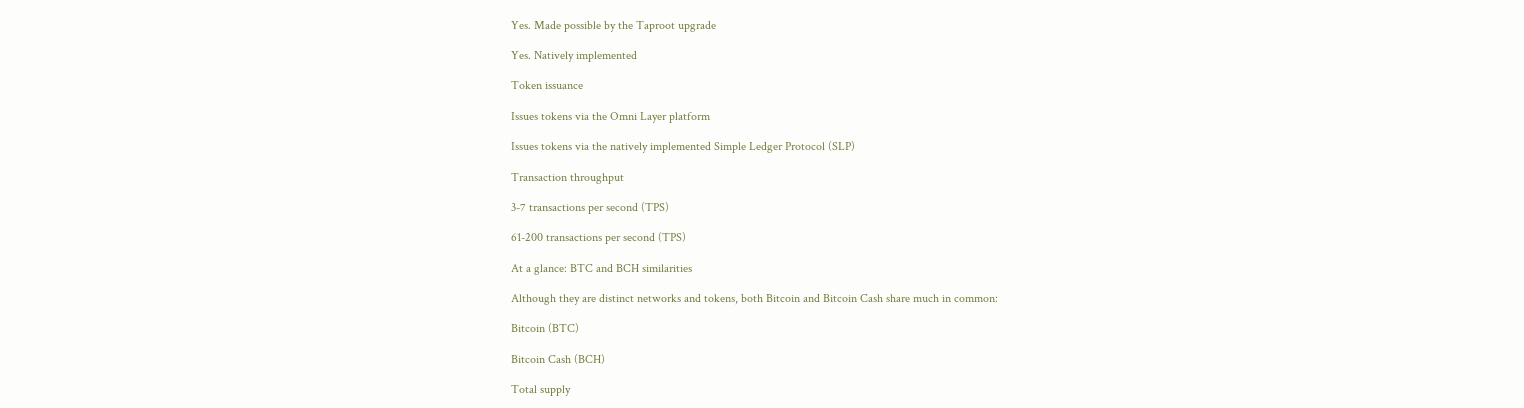Yes. Made possible by the Taproot upgrade

Yes. Natively implemented

Token issuance

Issues tokens via the Omni Layer platform

Issues tokens via the natively implemented Simple Ledger Protocol (SLP)

Transaction throughput

3-7 transactions per second (TPS)

61-200 transactions per second (TPS)

At a glance: BTC and BCH similarities

Although they are distinct networks and tokens, both Bitcoin and Bitcoin Cash share much in common:

Bitcoin (BTC)

Bitcoin Cash (BCH)

Total supply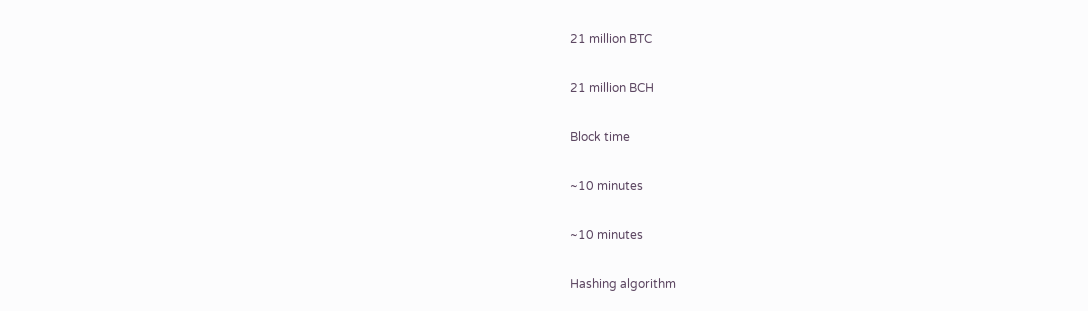21 million BTC

21 million BCH

Block time

~10 minutes

~10 minutes

Hashing algorithm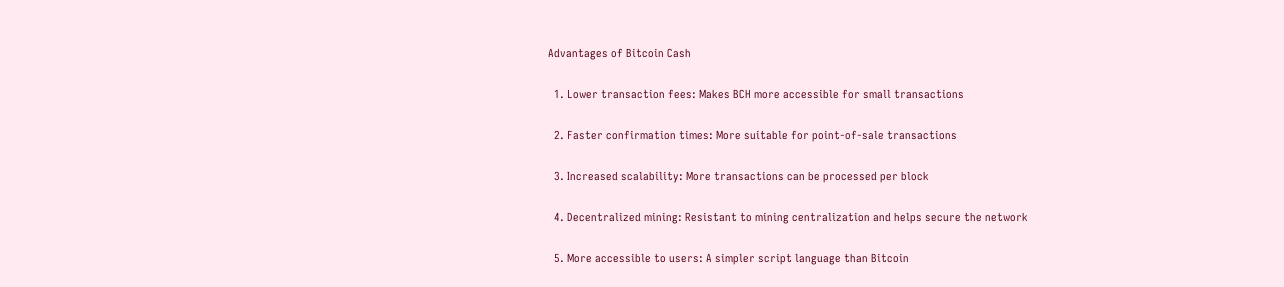Advantages of Bitcoin Cash

  1. Lower transaction fees: Makes BCH more accessible for small transactions

  2. Faster confirmation times: More suitable for point-of-sale transactions

  3. Increased scalability: More transactions can be processed per block

  4. Decentralized mining: Resistant to mining centralization and helps secure the network

  5. More accessible to users: A simpler script language than Bitcoin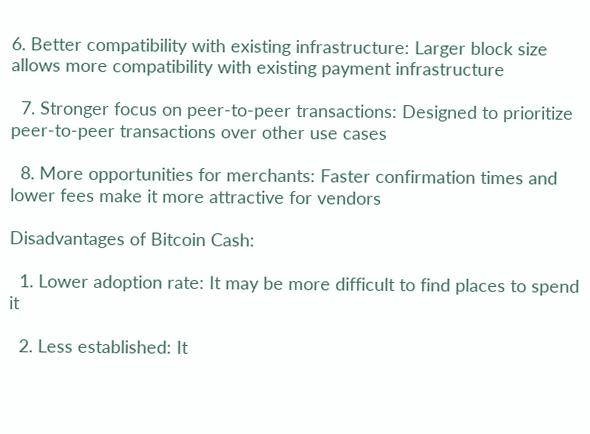6. Better compatibility with existing infrastructure: Larger block size allows more compatibility with existing payment infrastructure

  7. Stronger focus on peer-to-peer transactions: Designed to prioritize peer-to-peer transactions over other use cases

  8. More opportunities for merchants: Faster confirmation times and lower fees make it more attractive for vendors

Disadvantages of Bitcoin Cash:

  1. Lower adoption rate: It may be more difficult to find places to spend it

  2. Less established: It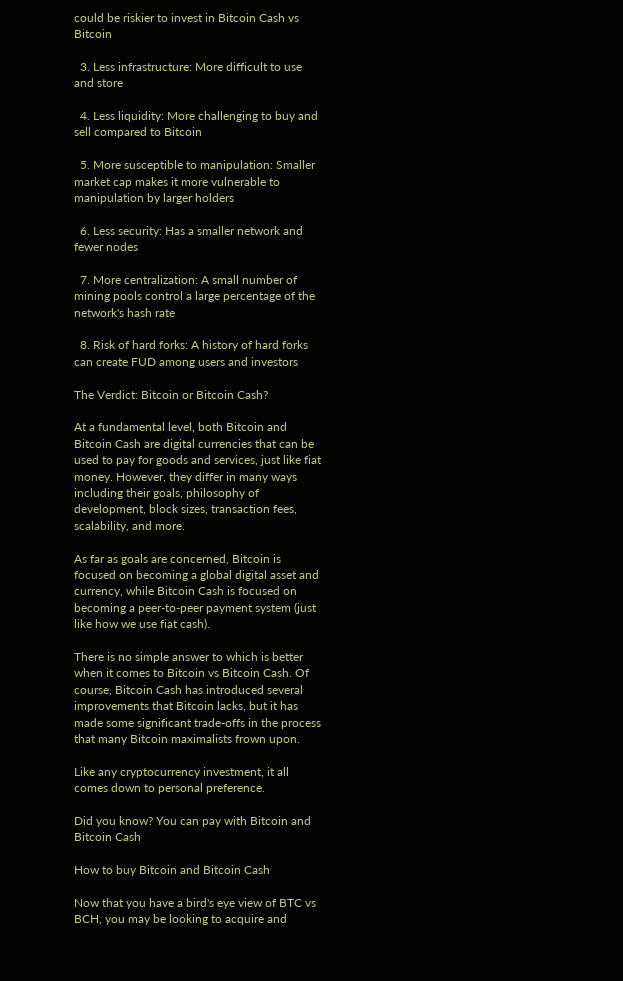could be riskier to invest in Bitcoin Cash vs Bitcoin

  3. Less infrastructure: More difficult to use and store

  4. Less liquidity: More challenging to buy and sell compared to Bitcoin

  5. More susceptible to manipulation: Smaller market cap makes it more vulnerable to manipulation by larger holders

  6. Less security: Has a smaller network and fewer nodes

  7. More centralization: A small number of mining pools control a large percentage of the network's hash rate

  8. Risk of hard forks: A history of hard forks can create FUD among users and investors

The Verdict: Bitcoin or Bitcoin Cash?

At a fundamental level, both Bitcoin and Bitcoin Cash are digital currencies that can be used to pay for goods and services, just like fiat money. However, they differ in many ways including their goals, philosophy of development, block sizes, transaction fees, scalability, and more.

As far as goals are concerned, Bitcoin is focused on becoming a global digital asset and currency, while Bitcoin Cash is focused on becoming a peer-to-peer payment system (just like how we use fiat cash).

There is no simple answer to which is better when it comes to Bitcoin vs Bitcoin Cash. Of course, Bitcoin Cash has introduced several improvements that Bitcoin lacks, but it has made some significant trade-offs in the process that many Bitcoin maximalists frown upon.

Like any cryptocurrency investment, it all comes down to personal preference.

Did you know? You can pay with Bitcoin and Bitcoin Cash

How to buy Bitcoin and Bitcoin Cash

Now that you have a bird's eye view of BTC vs BCH, you may be looking to acquire and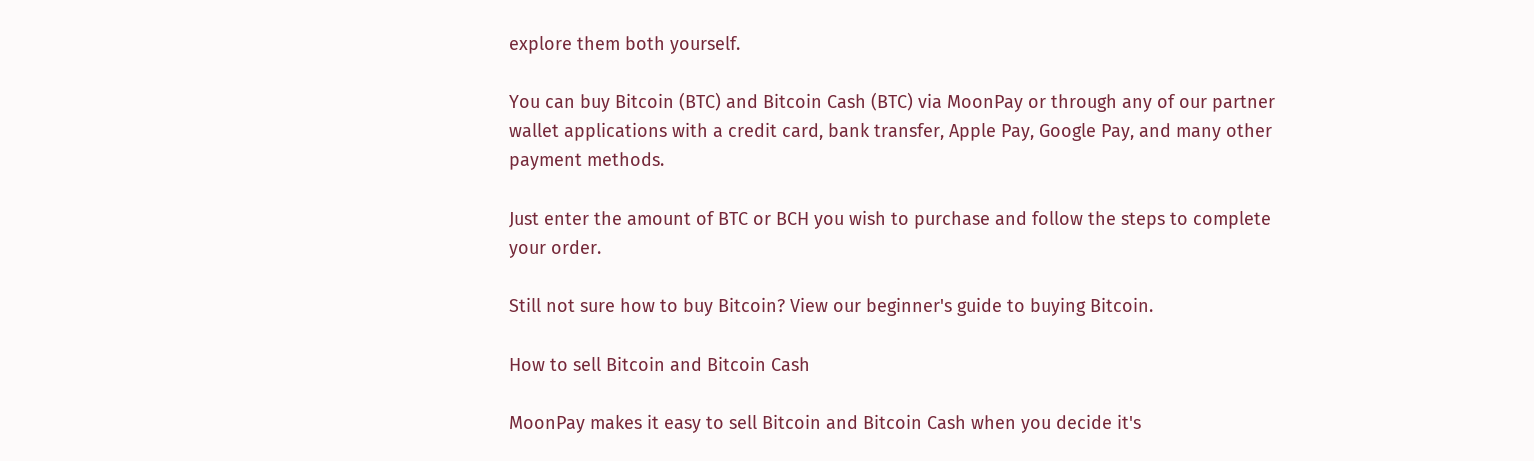explore them both yourself.

You can buy Bitcoin (BTC) and Bitcoin Cash (BTC) via MoonPay or through any of our partner wallet applications with a credit card, bank transfer, Apple Pay, Google Pay, and many other payment methods.

Just enter the amount of BTC or BCH you wish to purchase and follow the steps to complete your order.

Still not sure how to buy Bitcoin? View our beginner's guide to buying Bitcoin.

How to sell Bitcoin and Bitcoin Cash

MoonPay makes it easy to sell Bitcoin and Bitcoin Cash when you decide it's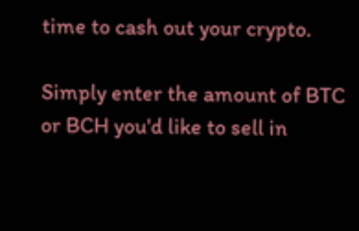time to cash out your crypto.

Simply enter the amount of BTC or BCH you'd like to sell in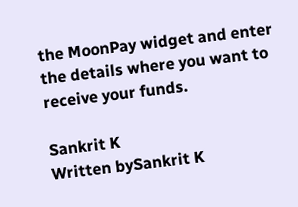the MoonPay widget and enter the details where you want to receive your funds.

Sankrit K
Written bySankrit K